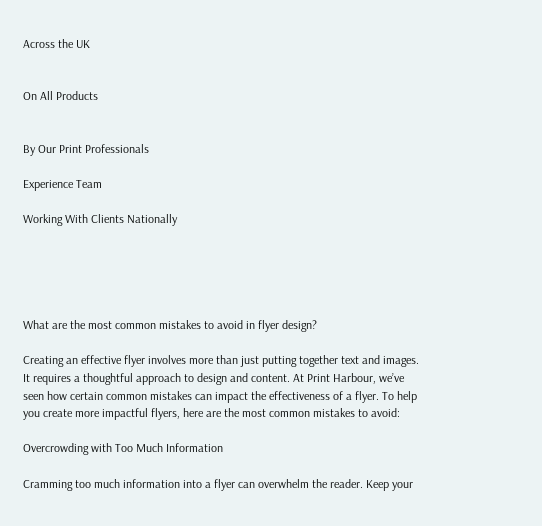Across the UK


On All Products


By Our Print Professionals

Experience Team

Working With Clients Nationally





What are the most common mistakes to avoid in flyer design?

Creating an effective flyer involves more than just putting together text and images. It requires a thoughtful approach to design and content. At Print Harbour, we’ve seen how certain common mistakes can impact the effectiveness of a flyer. To help you create more impactful flyers, here are the most common mistakes to avoid:

Overcrowding with Too Much Information

Cramming too much information into a flyer can overwhelm the reader. Keep your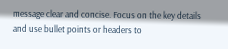message clear and concise. Focus on the key details and use bullet points or headers to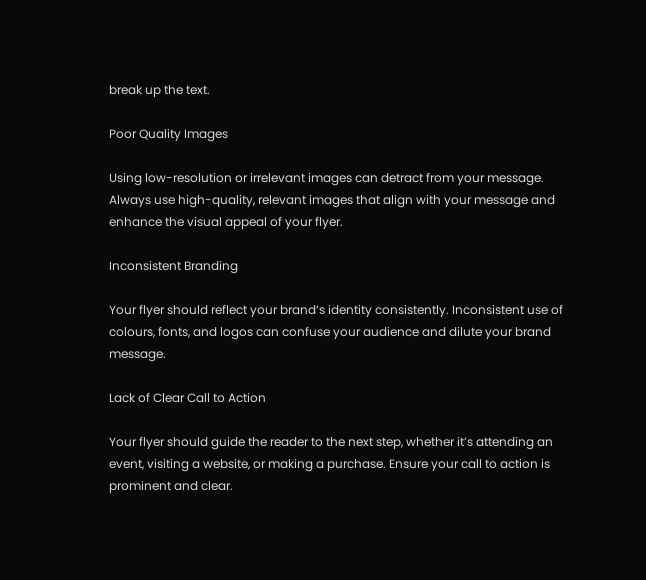break up the text.

Poor Quality Images

Using low-resolution or irrelevant images can detract from your message. Always use high-quality, relevant images that align with your message and enhance the visual appeal of your flyer.

Inconsistent Branding

Your flyer should reflect your brand’s identity consistently. Inconsistent use of colours, fonts, and logos can confuse your audience and dilute your brand message.

Lack of Clear Call to Action

Your flyer should guide the reader to the next step, whether it’s attending an event, visiting a website, or making a purchase. Ensure your call to action is prominent and clear.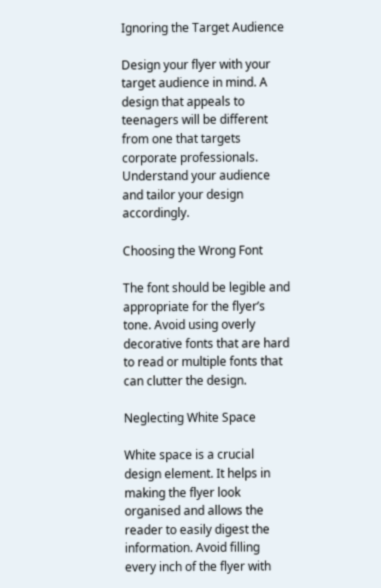Ignoring the Target Audience

Design your flyer with your target audience in mind. A design that appeals to teenagers will be different from one that targets corporate professionals. Understand your audience and tailor your design accordingly.

Choosing the Wrong Font

The font should be legible and appropriate for the flyer’s tone. Avoid using overly decorative fonts that are hard to read or multiple fonts that can clutter the design.

Neglecting White Space

White space is a crucial design element. It helps in making the flyer look organised and allows the reader to easily digest the information. Avoid filling every inch of the flyer with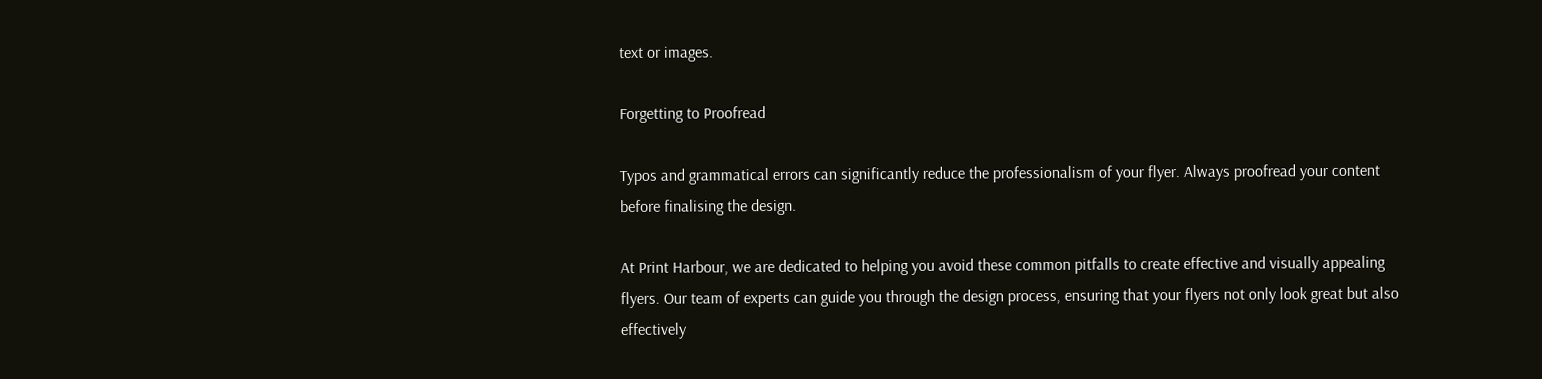text or images.

Forgetting to Proofread

Typos and grammatical errors can significantly reduce the professionalism of your flyer. Always proofread your content before finalising the design.

At Print Harbour, we are dedicated to helping you avoid these common pitfalls to create effective and visually appealing flyers. Our team of experts can guide you through the design process, ensuring that your flyers not only look great but also effectively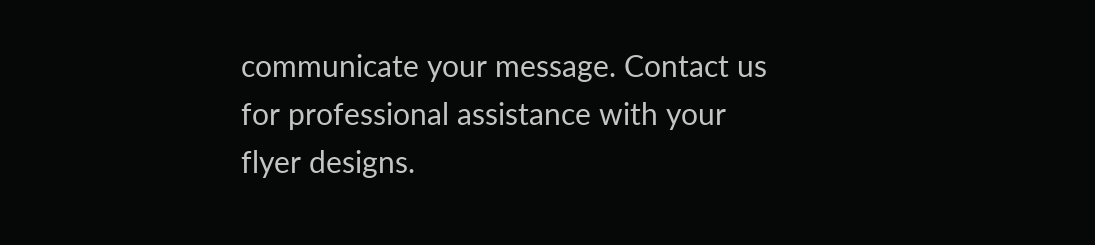communicate your message. Contact us for professional assistance with your flyer designs.